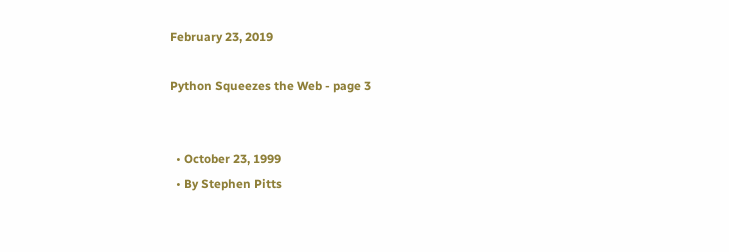February 23, 2019

Python Squeezes the Web - page 3


  • October 23, 1999
  • By Stephen Pitts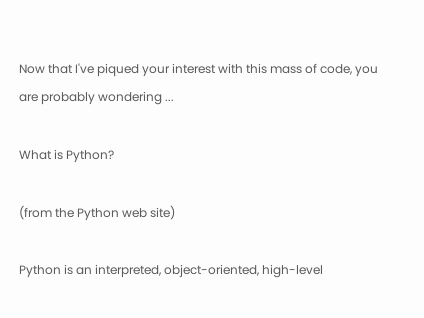Now that I've piqued your interest with this mass of code, you are probably wondering ...

What is Python?

(from the Python web site)

Python is an interpreted, object-oriented, high-level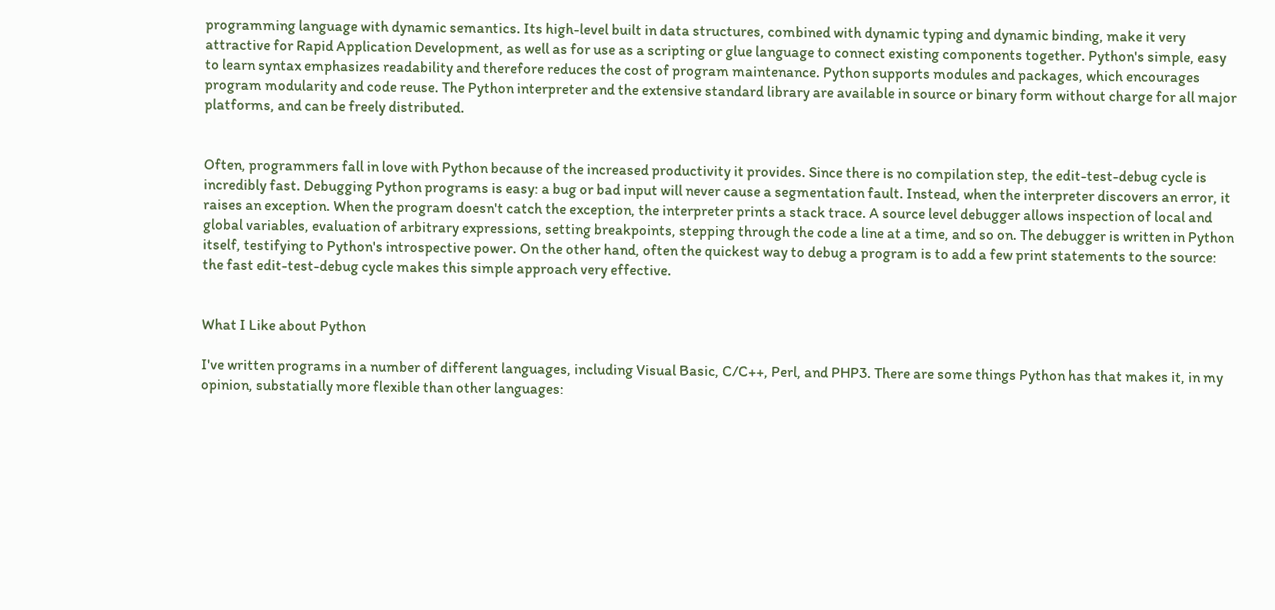programming language with dynamic semantics. Its high-level built in data structures, combined with dynamic typing and dynamic binding, make it very attractive for Rapid Application Development, as well as for use as a scripting or glue language to connect existing components together. Python's simple, easy to learn syntax emphasizes readability and therefore reduces the cost of program maintenance. Python supports modules and packages, which encourages program modularity and code reuse. The Python interpreter and the extensive standard library are available in source or binary form without charge for all major platforms, and can be freely distributed.


Often, programmers fall in love with Python because of the increased productivity it provides. Since there is no compilation step, the edit-test-debug cycle is incredibly fast. Debugging Python programs is easy: a bug or bad input will never cause a segmentation fault. Instead, when the interpreter discovers an error, it raises an exception. When the program doesn't catch the exception, the interpreter prints a stack trace. A source level debugger allows inspection of local and global variables, evaluation of arbitrary expressions, setting breakpoints, stepping through the code a line at a time, and so on. The debugger is written in Python itself, testifying to Python's introspective power. On the other hand, often the quickest way to debug a program is to add a few print statements to the source: the fast edit-test-debug cycle makes this simple approach very effective.


What I Like about Python

I've written programs in a number of different languages, including Visual Basic, C/C++, Perl, and PHP3. There are some things Python has that makes it, in my opinion, substatially more flexible than other languages: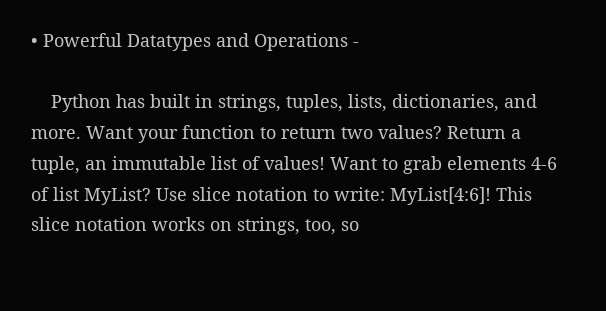• Powerful Datatypes and Operations -

    Python has built in strings, tuples, lists, dictionaries, and more. Want your function to return two values? Return a tuple, an immutable list of values! Want to grab elements 4-6 of list MyList? Use slice notation to write: MyList[4:6]! This slice notation works on strings, too, so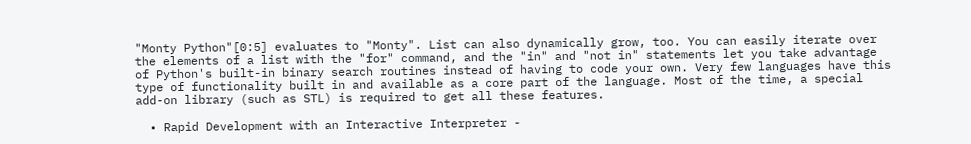"Monty Python"[0:5] evaluates to "Monty". List can also dynamically grow, too. You can easily iterate over the elements of a list with the "for" command, and the "in" and "not in" statements let you take advantage of Python's built-in binary search routines instead of having to code your own. Very few languages have this type of functionality built in and available as a core part of the language. Most of the time, a special add-on library (such as STL) is required to get all these features.

  • Rapid Development with an Interactive Interpreter -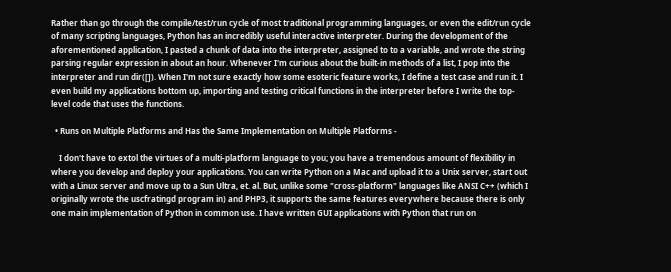Rather than go through the compile/test/run cycle of most traditional programming languages, or even the edit/run cycle of many scripting languages, Python has an incredibly useful interactive interpreter. During the development of the aforementioned application, I pasted a chunk of data into the interpreter, assigned to to a variable, and wrote the string parsing regular expression in about an hour. Whenever I'm curious about the built-in methods of a list, I pop into the interpreter and run dir([]). When I'm not sure exactly how some esoteric feature works, I define a test case and run it. I even build my applications bottom up, importing and testing critical functions in the interpreter before I write the top-level code that uses the functions.

  • Runs on Multiple Platforms and Has the Same Implementation on Multiple Platforms -

    I don't have to extol the virtues of a multi-platform language to you; you have a tremendous amount of flexibility in where you develop and deploy your applications. You can write Python on a Mac and upload it to a Unix server, start out with a Linux server and move up to a Sun Ultra, et. al. But, unlike some "cross-platform" languages like ANSI C++ (which I originally wrote the uscfratingd program in) and PHP3, it supports the same features everywhere because there is only one main implementation of Python in common use. I have written GUI applications with Python that run on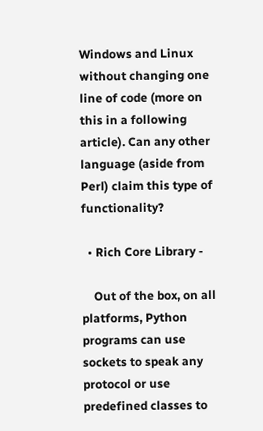Windows and Linux without changing one line of code (more on this in a following article). Can any other language (aside from Perl) claim this type of functionality?

  • Rich Core Library -

    Out of the box, on all platforms, Python programs can use sockets to speak any protocol or use predefined classes to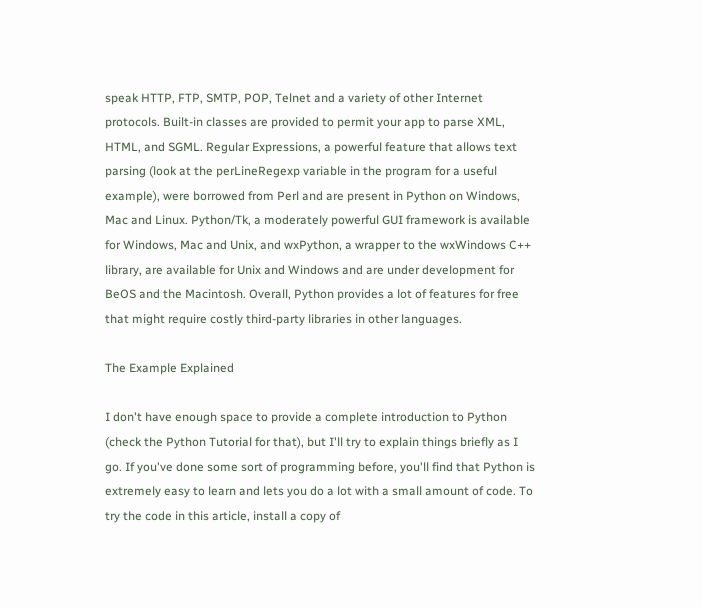speak HTTP, FTP, SMTP, POP, Telnet and a variety of other Internet protocols. Built-in classes are provided to permit your app to parse XML, HTML, and SGML. Regular Expressions, a powerful feature that allows text parsing (look at the perLineRegexp variable in the program for a useful example), were borrowed from Perl and are present in Python on Windows, Mac and Linux. Python/Tk, a moderately powerful GUI framework is available for Windows, Mac and Unix, and wxPython, a wrapper to the wxWindows C++ library, are available for Unix and Windows and are under development for BeOS and the Macintosh. Overall, Python provides a lot of features for free that might require costly third-party libraries in other languages.

The Example Explained

I don't have enough space to provide a complete introduction to Python (check the Python Tutorial for that), but I'll try to explain things briefly as I go. If you've done some sort of programming before, you'll find that Python is extremely easy to learn and lets you do a lot with a small amount of code. To try the code in this article, install a copy of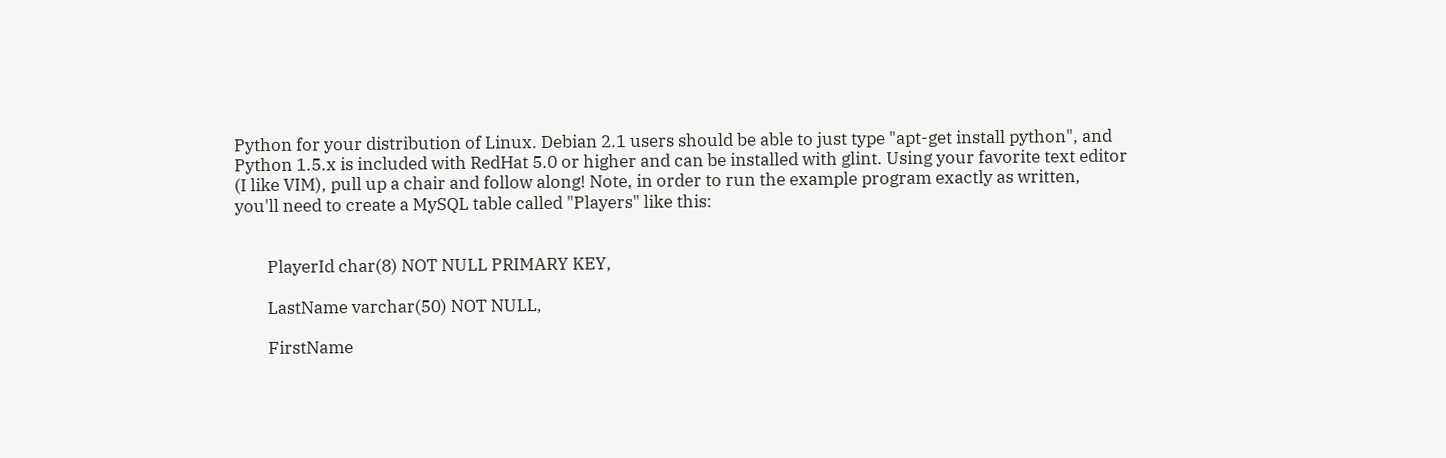Python for your distribution of Linux. Debian 2.1 users should be able to just type "apt-get install python", and Python 1.5.x is included with RedHat 5.0 or higher and can be installed with glint. Using your favorite text editor (I like VIM), pull up a chair and follow along! Note, in order to run the example program exactly as written, you'll need to create a MySQL table called "Players" like this:


        PlayerId char(8) NOT NULL PRIMARY KEY,

        LastName varchar(50) NOT NULL,

        FirstName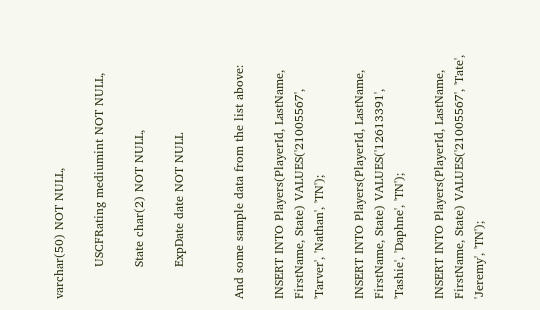varchar(50) NOT NULL,

        USCFRating mediumint NOT NULL,

        State char(2) NOT NULL,

        ExpDate date NOT NULL


And some sample data from the list above:

INSERT INTO Players(PlayerId, LastName, FirstName, State) VALUES('21005567', 'Tarver', 'Nathan', 'TN');

INSERT INTO Players(PlayerId, LastName, FirstName, State) VALUES('12613391', 'Tashie', 'Daphne', 'TN');

INSERT INTO Players(PlayerId, LastName, FirstName, State) VALUES('21005567', 'Tate', 'Jeremy', 'TN');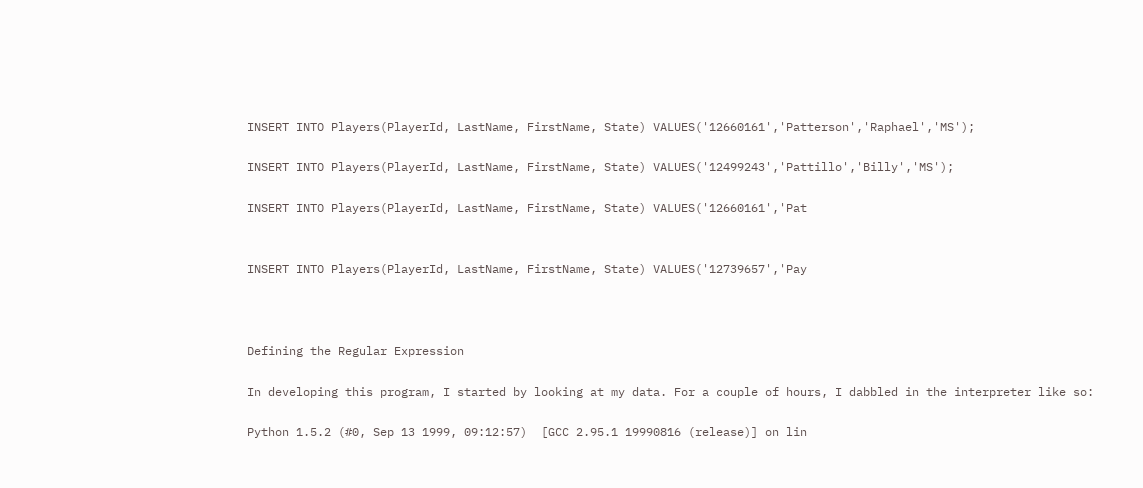INSERT INTO Players(PlayerId, LastName, FirstName, State) VALUES('12660161','Patterson','Raphael','MS');

INSERT INTO Players(PlayerId, LastName, FirstName, State) VALUES('12499243','Pattillo','Billy','MS');

INSERT INTO Players(PlayerId, LastName, FirstName, State) VALUES('12660161','Pat


INSERT INTO Players(PlayerId, LastName, FirstName, State) VALUES('12739657','Pay



Defining the Regular Expression

In developing this program, I started by looking at my data. For a couple of hours, I dabbled in the interpreter like so:

Python 1.5.2 (#0, Sep 13 1999, 09:12:57)  [GCC 2.95.1 19990816 (release)] on lin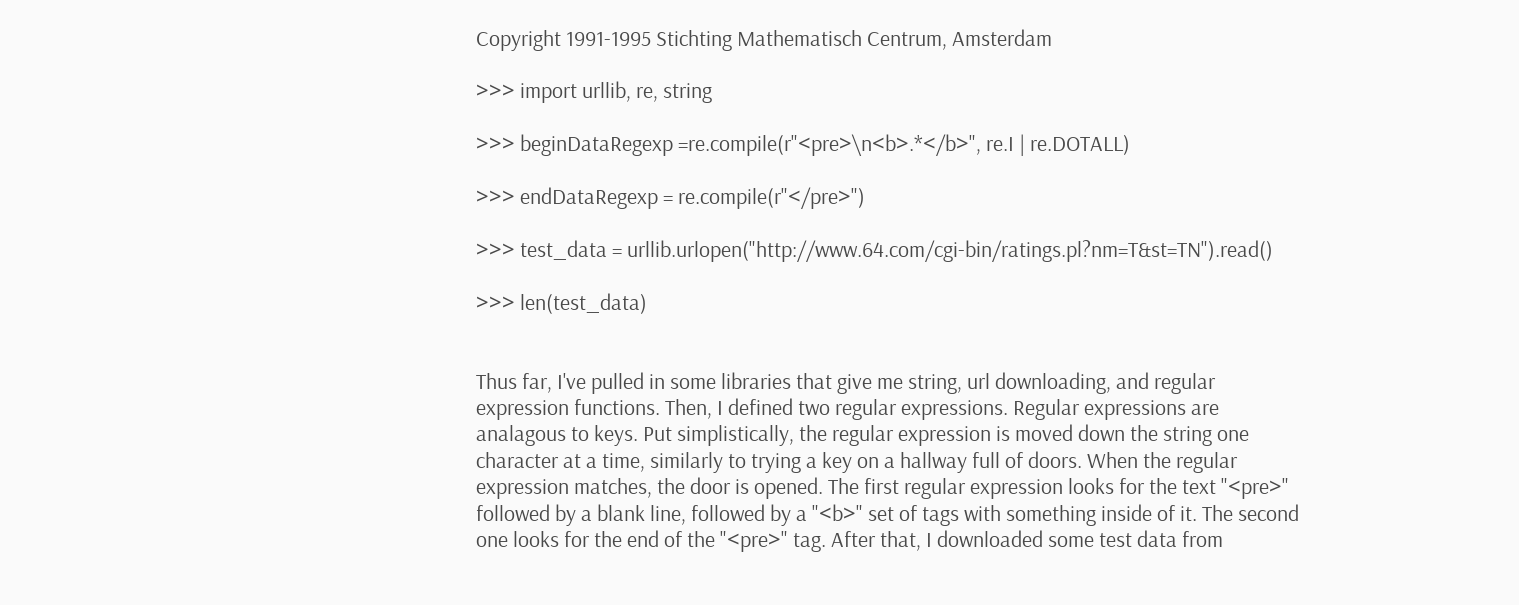Copyright 1991-1995 Stichting Mathematisch Centrum, Amsterdam

>>> import urllib, re, string

>>> beginDataRegexp =re.compile(r"<pre>\n<b>.*</b>", re.I | re.DOTALL)

>>> endDataRegexp = re.compile(r"</pre>")

>>> test_data = urllib.urlopen("http://www.64.com/cgi-bin/ratings.pl?nm=T&st=TN").read()

>>> len(test_data)


Thus far, I've pulled in some libraries that give me string, url downloading, and regular expression functions. Then, I defined two regular expressions. Regular expressions are analagous to keys. Put simplistically, the regular expression is moved down the string one character at a time, similarly to trying a key on a hallway full of doors. When the regular expression matches, the door is opened. The first regular expression looks for the text "<pre>" followed by a blank line, followed by a "<b>" set of tags with something inside of it. The second one looks for the end of the "<pre>" tag. After that, I downloaded some test data from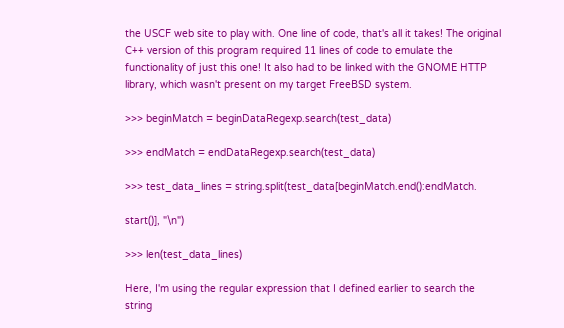the USCF web site to play with. One line of code, that's all it takes! The original C++ version of this program required 11 lines of code to emulate the functionality of just this one! It also had to be linked with the GNOME HTTP library, which wasn't present on my target FreeBSD system.

>>> beginMatch = beginDataRegexp.search(test_data)

>>> endMatch = endDataRegexp.search(test_data)

>>> test_data_lines = string.split(test_data[beginMatch.end():endMatch.

start()], "\n")

>>> len(test_data_lines)

Here, I'm using the regular expression that I defined earlier to search the string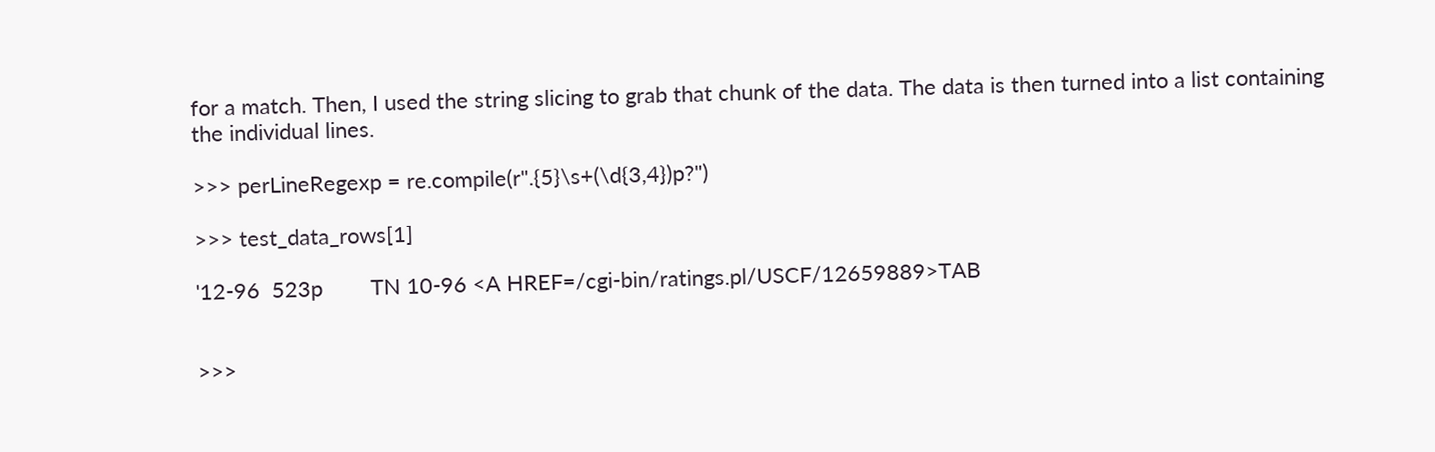for a match. Then, I used the string slicing to grab that chunk of the data. The data is then turned into a list containing the individual lines.

>>> perLineRegexp = re.compile(r".{5}\s+(\d{3,4})p?")

>>> test_data_rows[1]

'12-96  523p        TN 10-96 <A HREF=/cgi-bin/ratings.pl/USCF/12659889>TAB


>>>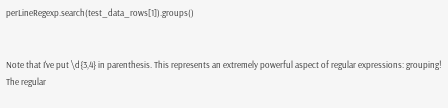perLineRegexp.search(test_data_rows[1]).groups()


Note that I've put \d{3,4} in parenthesis. This represents an extremely powerful aspect of regular expressions: grouping! The regular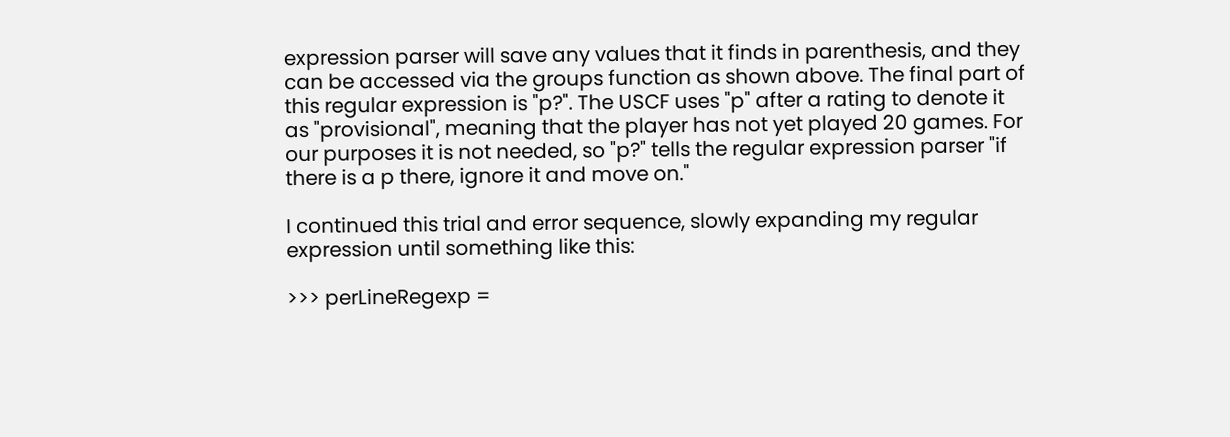expression parser will save any values that it finds in parenthesis, and they can be accessed via the groups function as shown above. The final part of this regular expression is "p?". The USCF uses "p" after a rating to denote it as "provisional", meaning that the player has not yet played 20 games. For our purposes it is not needed, so "p?" tells the regular expression parser "if there is a p there, ignore it and move on."

I continued this trial and error sequence, slowly expanding my regular expression until something like this:

>>> perLineRegexp =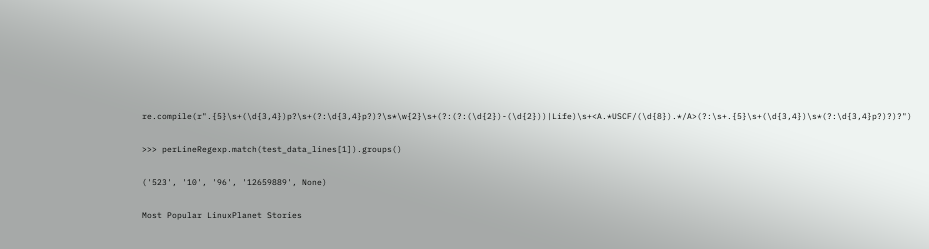re.compile(r".{5}\s+(\d{3,4})p?\s+(?:\d{3,4}p?)?\s*\w{2}\s+(?:(?:(\d{2})-(\d{2}))|Life)\s+<A.*USCF/(\d{8}).*/A>(?:\s+.{5}\s+(\d{3,4})\s*(?:\d{3,4}p?)?)?")

>>> perLineRegexp.match(test_data_lines[1]).groups()

('523', '10', '96', '12659889', None)

Most Popular LinuxPlanet Stories